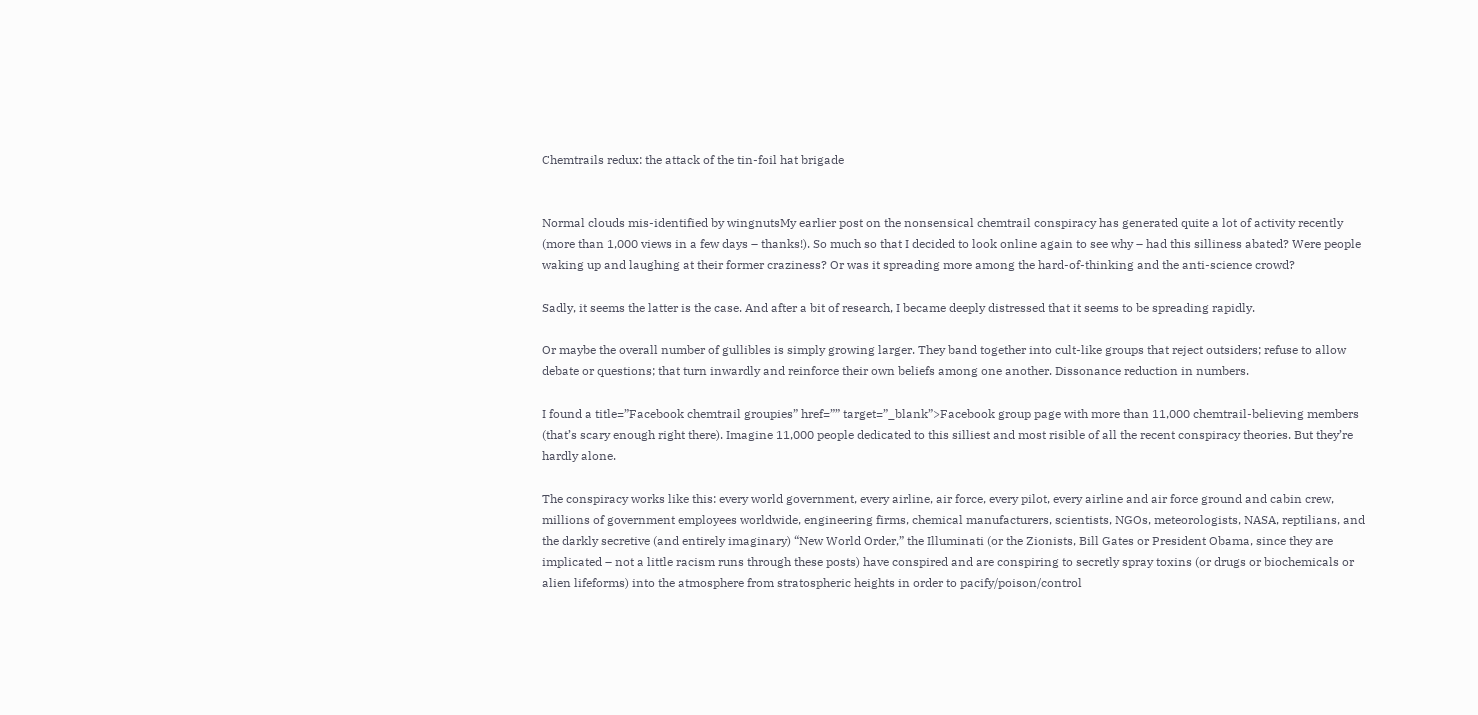Chemtrails redux: the attack of the tin-foil hat brigade


Normal clouds mis-identified by wingnutsMy earlier post on the nonsensical chemtrail conspiracy has generated quite a lot of activity recently (more than 1,000 views in a few days – thanks!). So much so that I decided to look online again to see why – had this silliness abated? Were people waking up and laughing at their former craziness? Or was it spreading more among the hard-of-thinking and the anti-science crowd?

Sadly, it seems the latter is the case. And after a bit of research, I became deeply distressed that it seems to be spreading rapidly.

Or maybe the overall number of gullibles is simply growing larger. They band together into cult-like groups that reject outsiders; refuse to allow debate or questions; that turn inwardly and reinforce their own beliefs among one another. Dissonance reduction in numbers.

I found a title=”Facebook chemtrail groupies” href=”” target=”_blank”>Facebook group page with more than 11,000 chemtrail-believing members (that’s scary enough right there). Imagine 11,000 people dedicated to this silliest and most risible of all the recent conspiracy theories. But they’re hardly alone.

The conspiracy works like this: every world government, every airline, air force, every pilot, every airline and air force ground and cabin crew, millions of government employees worldwide, engineering firms, chemical manufacturers, scientists, NGOs, meteorologists, NASA, reptilians, and the darkly secretive (and entirely imaginary) “New World Order,” the Illuminati (or the Zionists, Bill Gates or President Obama, since they are implicated – not a little racism runs through these posts) have conspired and are conspiring to secretly spray toxins (or drugs or biochemicals or alien lifeforms) into the atmosphere from stratospheric heights in order to pacify/poison/control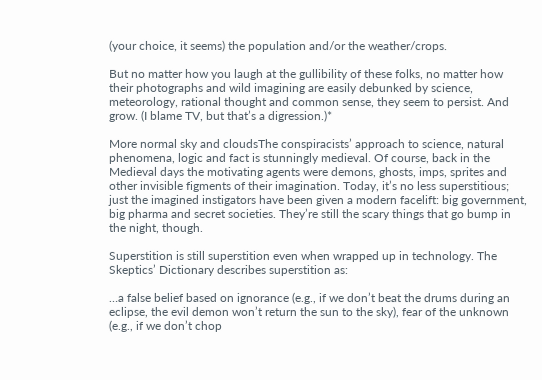(your choice, it seems) the population and/or the weather/crops.

But no matter how you laugh at the gullibility of these folks, no matter how their photographs and wild imagining are easily debunked by science, meteorology, rational thought and common sense, they seem to persist. And grow. (I blame TV, but that’s a digression.)*

More normal sky and cloudsThe conspiracists’ approach to science, natural phenomena, logic and fact is stunningly medieval. Of course, back in the Medieval days the motivating agents were demons, ghosts, imps, sprites and other invisible figments of their imagination. Today, it’s no less superstitious; just the imagined instigators have been given a modern facelift: big government, big pharma and secret societies. They’re still the scary things that go bump in the night, though.

Superstition is still superstition even when wrapped up in technology. The Skeptics’ Dictionary describes superstition as:

…a false belief based on ignorance (e.g., if we don’t beat the drums during an eclipse, the evil demon won’t return the sun to the sky), fear of the unknown (e.g., if we don’t chop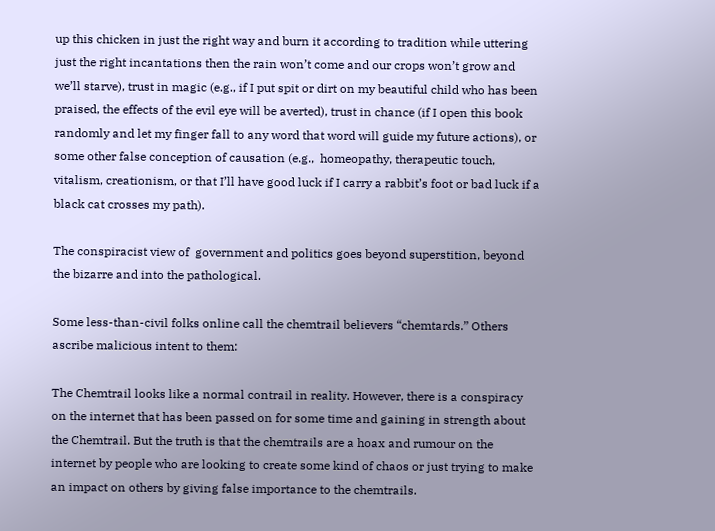up this chicken in just the right way and burn it according to tradition while uttering just the right incantations then the rain won’t come and our crops won’t grow and we’ll starve), trust in magic (e.g., if I put spit or dirt on my beautiful child who has been praised, the effects of the evil eye will be averted), trust in chance (if I open this book randomly and let my finger fall to any word that word will guide my future actions), or some other false conception of causation (e.g.,  homeopathy, therapeutic touch, vitalism, creationism, or that I’ll have good luck if I carry a rabbit’s foot or bad luck if a black cat crosses my path).

The conspiracist view of  government and politics goes beyond superstition, beyond the bizarre and into the pathological.

Some less-than-civil folks online call the chemtrail believers “chemtards.” Others ascribe malicious intent to them:

The Chemtrail looks like a normal contrail in reality. However, there is a conspiracy on the internet that has been passed on for some time and gaining in strength about the Chemtrail. But the truth is that the chemtrails are a hoax and rumour on the internet by people who are looking to create some kind of chaos or just trying to make an impact on others by giving false importance to the chemtrails.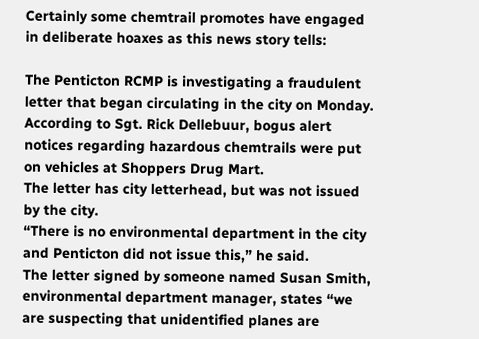Certainly some chemtrail promotes have engaged in deliberate hoaxes as this news story tells:

The Penticton RCMP is investigating a fraudulent letter that began circulating in the city on Monday.
According to Sgt. Rick Dellebuur, bogus alert notices regarding hazardous chemtrails were put on vehicles at Shoppers Drug Mart.
The letter has city letterhead, but was not issued by the city.
“There is no environmental department in the city and Penticton did not issue this,” he said.
The letter signed by someone named Susan Smith, environmental department manager, states “we are suspecting that unidentified planes are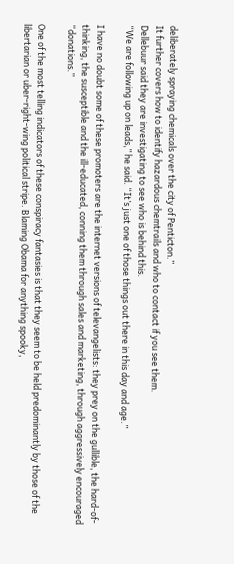deliberately spraying chemicals over the city of Penticton.”
It further covers how to identify hazardous chemtrails and who to contact if you see them.
Dellebuur said they are investigating to see who is behind this.
“We are following up on leads,” he said. “It’s just one of those things out there in this day and age.”

I have no doubt some of these promoters are the internet versions of televangelists: they prey on the gullible, the hard-of-thinking, the susceptible and the ill-educated, conning them through sales and marketing, through aggressively encouraged “donations.”

One of the most telling indicators of these conspiracy fantasies is that they seem to be held predominantly by those of the libertarian or uber-right-wing political stripe. Blaming Obama for anything spooky,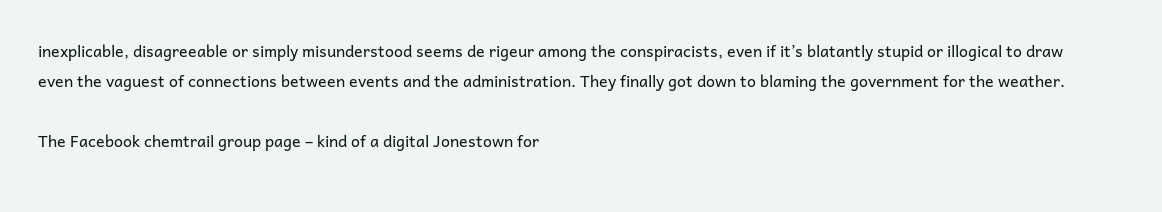inexplicable, disagreeable or simply misunderstood seems de rigeur among the conspiracists, even if it’s blatantly stupid or illogical to draw even the vaguest of connections between events and the administration. They finally got down to blaming the government for the weather.

The Facebook chemtrail group page – kind of a digital Jonestown for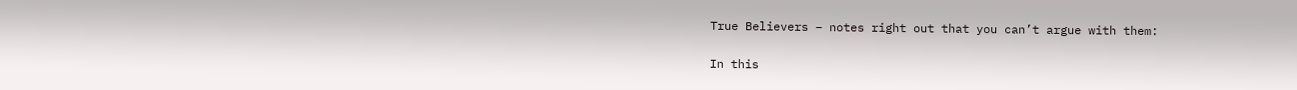True Believers – notes right out that you can’t argue with them:

In this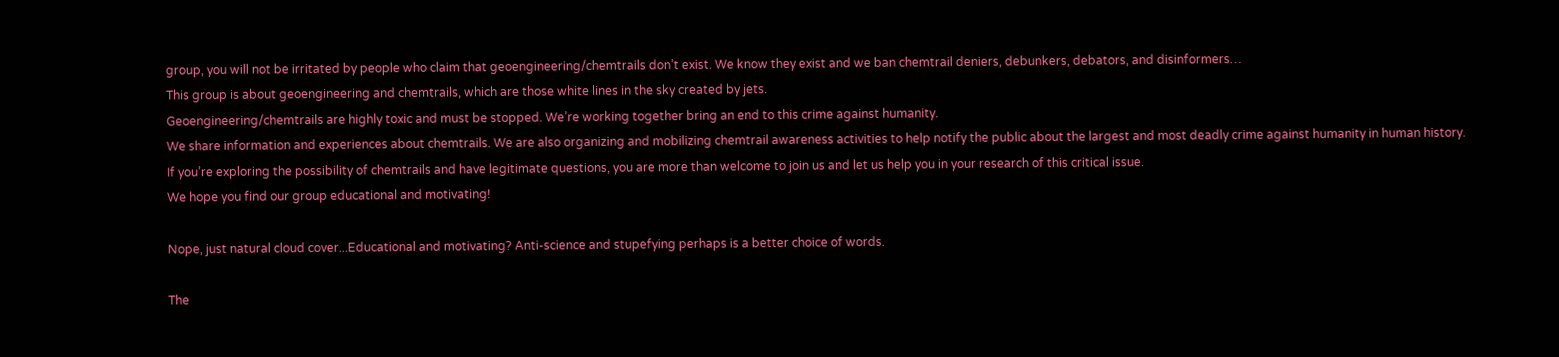group, you will not be irritated by people who claim that geoengineering/chemtrails don’t exist. We know they exist and we ban chemtrail deniers, debunkers, debators, and disinformers…
This group is about geoengineering and chemtrails, which are those white lines in the sky created by jets.
Geoengineering/chemtrails are highly toxic and must be stopped. We’re working together bring an end to this crime against humanity.
We share information and experiences about chemtrails. We are also organizing and mobilizing chemtrail awareness activities to help notify the public about the largest and most deadly crime against humanity in human history.
If you’re exploring the possibility of chemtrails and have legitimate questions, you are more than welcome to join us and let us help you in your research of this critical issue.
We hope you find our group educational and motivating!

Nope, just natural cloud cover...Educational and motivating? Anti-science and stupefying perhaps is a better choice of words.

The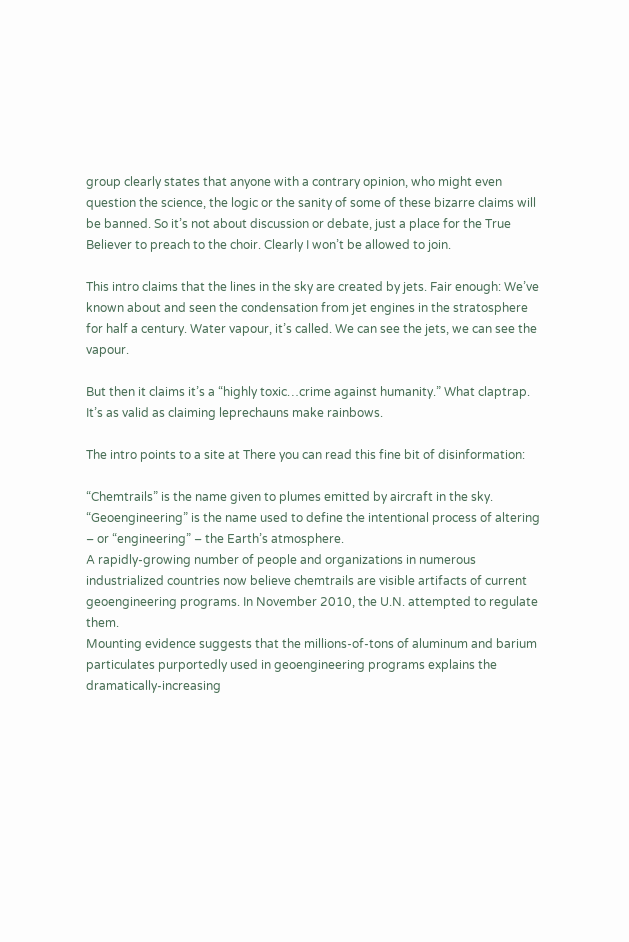group clearly states that anyone with a contrary opinion, who might even question the science, the logic or the sanity of some of these bizarre claims will be banned. So it’s not about discussion or debate, just a place for the True Believer to preach to the choir. Clearly I won’t be allowed to join.

This intro claims that the lines in the sky are created by jets. Fair enough: We’ve known about and seen the condensation from jet engines in the stratosphere for half a century. Water vapour, it’s called. We can see the jets, we can see the vapour.

But then it claims it’s a “highly toxic…crime against humanity.” What claptrap. It’s as valid as claiming leprechauns make rainbows.

The intro points to a site at There you can read this fine bit of disinformation:

“Chemtrails” is the name given to plumes emitted by aircraft in the sky.
“Geoengineering” is the name used to define the intentional process of altering – or “engineering” – the Earth’s atmosphere.
A rapidly-growing number of people and organizations in numerous industrialized countries now believe chemtrails are visible artifacts of current geoengineering programs. In November 2010, the U.N. attempted to regulate them.
Mounting evidence suggests that the millions-of-tons of aluminum and barium particulates purportedly used in geoengineering programs explains the dramatically-increasing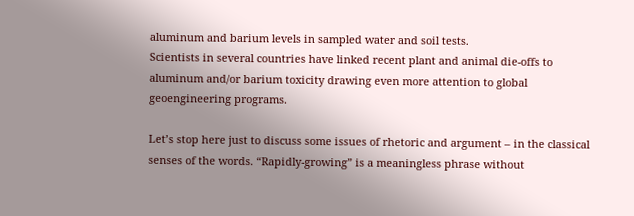aluminum and barium levels in sampled water and soil tests.
Scientists in several countries have linked recent plant and animal die-offs to aluminum and/or barium toxicity drawing even more attention to global geoengineering programs.

Let’s stop here just to discuss some issues of rhetoric and argument – in the classical senses of the words. “Rapidly-growing” is a meaningless phrase without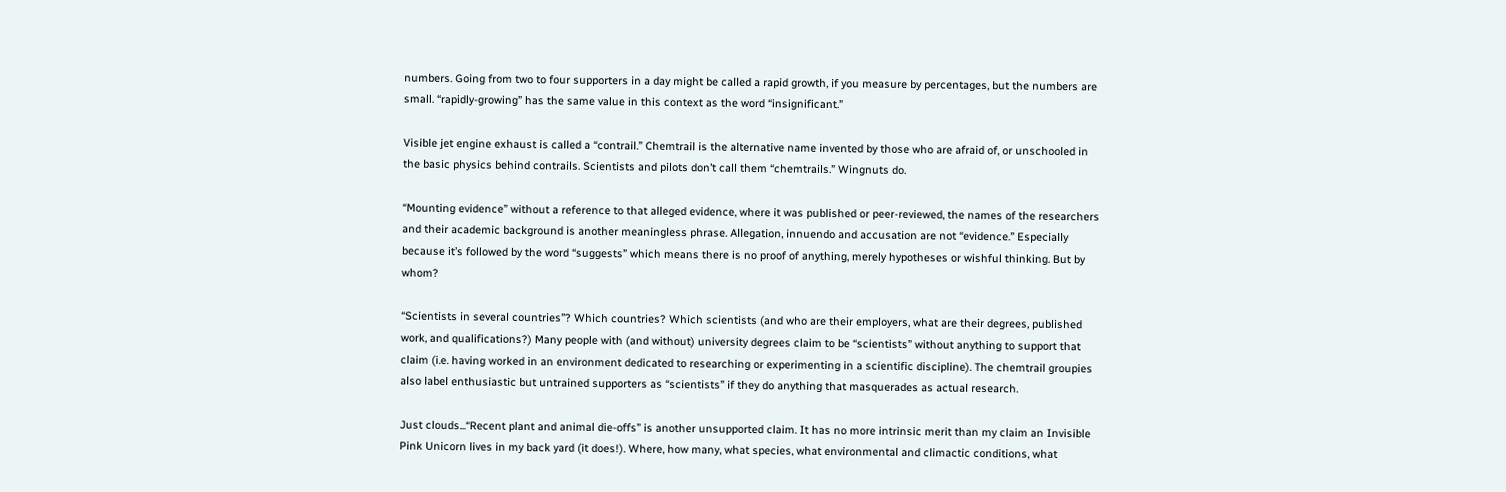numbers. Going from two to four supporters in a day might be called a rapid growth, if you measure by percentages, but the numbers are small. “rapidly-growing” has the same value in this context as the word “insignificant.”

Visible jet engine exhaust is called a “contrail.” Chemtrail is the alternative name invented by those who are afraid of, or unschooled in the basic physics behind contrails. Scientists and pilots don’t call them “chemtrails.” Wingnuts do.

“Mounting evidence” without a reference to that alleged evidence, where it was published or peer-reviewed, the names of the researchers and their academic background is another meaningless phrase. Allegation, innuendo and accusation are not “evidence.” Especially because it’s followed by the word “suggests” which means there is no proof of anything, merely hypotheses or wishful thinking. But by whom?

“Scientists in several countries”? Which countries? Which scientists (and who are their employers, what are their degrees, published work, and qualifications?) Many people with (and without) university degrees claim to be “scientists” without anything to support that claim (i.e. having worked in an environment dedicated to researching or experimenting in a scientific discipline). The chemtrail groupies also label enthusiastic but untrained supporters as “scientists” if they do anything that masquerades as actual research.

Just clouds...“Recent plant and animal die-offs” is another unsupported claim. It has no more intrinsic merit than my claim an Invisible Pink Unicorn lives in my back yard (it does!). Where, how many, what species, what environmental and climactic conditions, what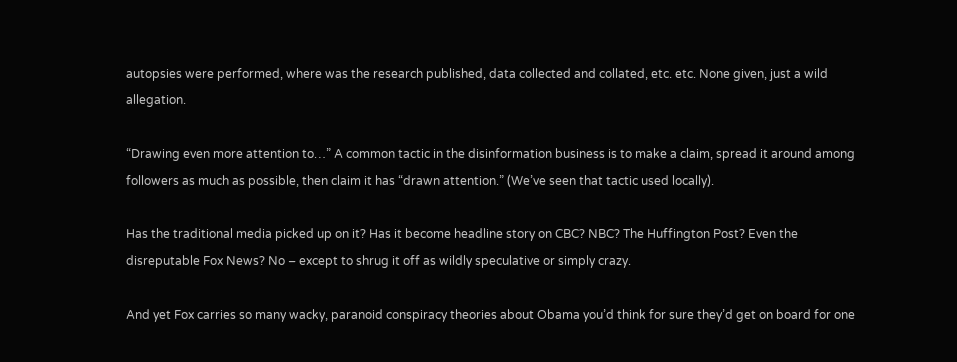autopsies were performed, where was the research published, data collected and collated, etc. etc. None given, just a wild allegation.

“Drawing even more attention to…” A common tactic in the disinformation business is to make a claim, spread it around among followers as much as possible, then claim it has “drawn attention.” (We’ve seen that tactic used locally).

Has the traditional media picked up on it? Has it become headline story on CBC? NBC? The Huffington Post? Even the disreputable Fox News? No – except to shrug it off as wildly speculative or simply crazy.

And yet Fox carries so many wacky, paranoid conspiracy theories about Obama you’d think for sure they’d get on board for one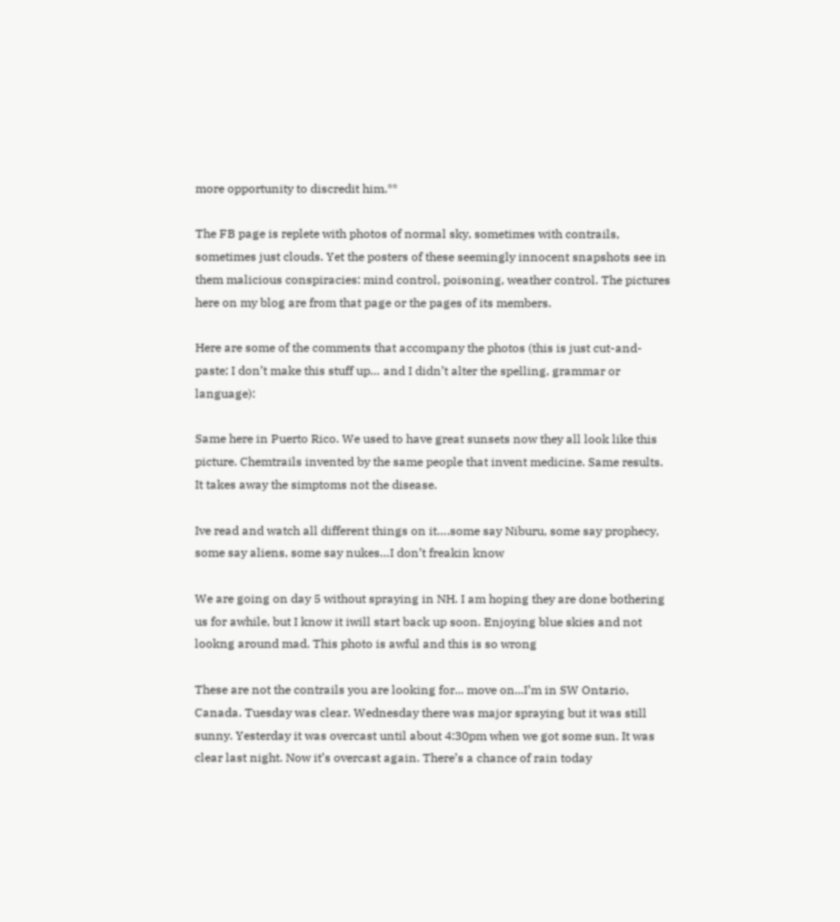more opportunity to discredit him.**

The FB page is replete with photos of normal sky, sometimes with contrails, sometimes just clouds. Yet the posters of these seemingly innocent snapshots see in them malicious conspiracies: mind control, poisoning, weather control. The pictures here on my blog are from that page or the pages of its members.

Here are some of the comments that accompany the photos (this is just cut-and-paste; I don’t make this stuff up… and I didn’t alter the spelling, grammar or language):

Same here in Puerto Rico. We used to have great sunsets now they all look like this picture. Chemtrails invented by the same people that invent medicine. Same results. It takes away the simptoms not the disease.

Ive read and watch all different things on it….some say Niburu, some say prophecy, some say aliens, some say nukes…I don’t freakin know

We are going on day 5 without spraying in NH. I am hoping they are done bothering us for awhile, but I know it iwill start back up soon. Enjoying blue skies and not lookng around mad. This photo is awful and this is so wrong

These are not the contrails you are looking for... move on...I’m in SW Ontario, Canada. Tuesday was clear. Wednesday there was major spraying but it was still sunny. Yesterday it was overcast until about 4:30pm when we got some sun. It was clear last night. Now it’s overcast again. There’s a chance of rain today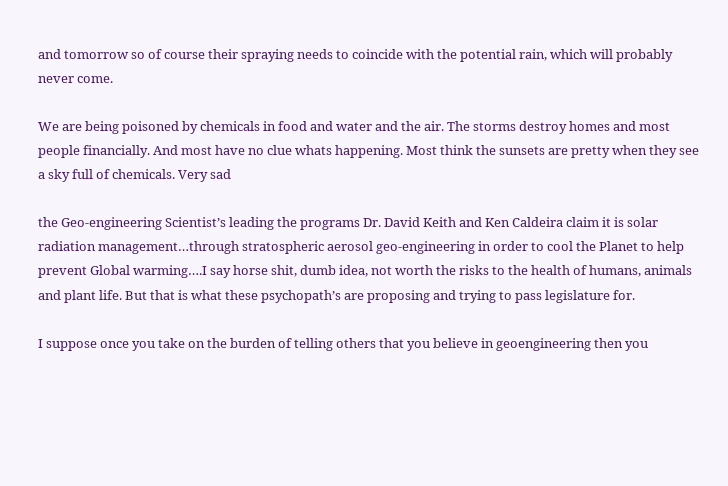and tomorrow so of course their spraying needs to coincide with the potential rain, which will probably never come.

We are being poisoned by chemicals in food and water and the air. The storms destroy homes and most people financially. And most have no clue whats happening. Most think the sunsets are pretty when they see a sky full of chemicals. Very sad

the Geo-engineering Scientist’s leading the programs Dr. David Keith and Ken Caldeira claim it is solar radiation management…through stratospheric aerosol geo-engineering in order to cool the Planet to help prevent Global warming….I say horse shit, dumb idea, not worth the risks to the health of humans, animals and plant life. But that is what these psychopath’s are proposing and trying to pass legislature for.

I suppose once you take on the burden of telling others that you believe in geoengineering then you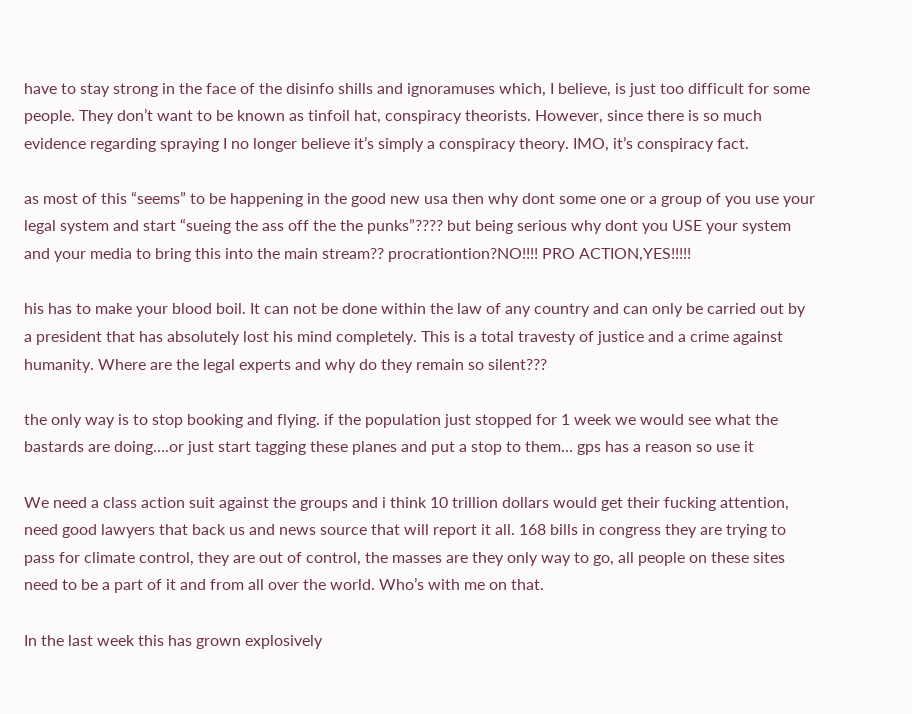have to stay strong in the face of the disinfo shills and ignoramuses which, I believe, is just too difficult for some people. They don’t want to be known as tinfoil hat, conspiracy theorists. However, since there is so much evidence regarding spraying I no longer believe it’s simply a conspiracy theory. IMO, it’s conspiracy fact.

as most of this “seems” to be happening in the good new usa then why dont some one or a group of you use your legal system and start “sueing the ass off the the punks”???? but being serious why dont you USE your system and your media to bring this into the main stream?? procrationtion?NO!!!! PRO ACTION,YES!!!!!

his has to make your blood boil. It can not be done within the law of any country and can only be carried out by a president that has absolutely lost his mind completely. This is a total travesty of justice and a crime against humanity. Where are the legal experts and why do they remain so silent???

the only way is to stop booking and flying. if the population just stopped for 1 week we would see what the bastards are doing….or just start tagging these planes and put a stop to them… gps has a reason so use it

We need a class action suit against the groups and i think 10 trillion dollars would get their fucking attention, need good lawyers that back us and news source that will report it all. 168 bills in congress they are trying to pass for climate control, they are out of control, the masses are they only way to go, all people on these sites need to be a part of it and from all over the world. Who’s with me on that.

In the last week this has grown explosively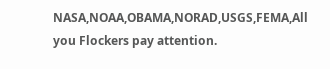NASA,NOAA,OBAMA,NORAD,USGS,FEMA,All you Flockers pay attention.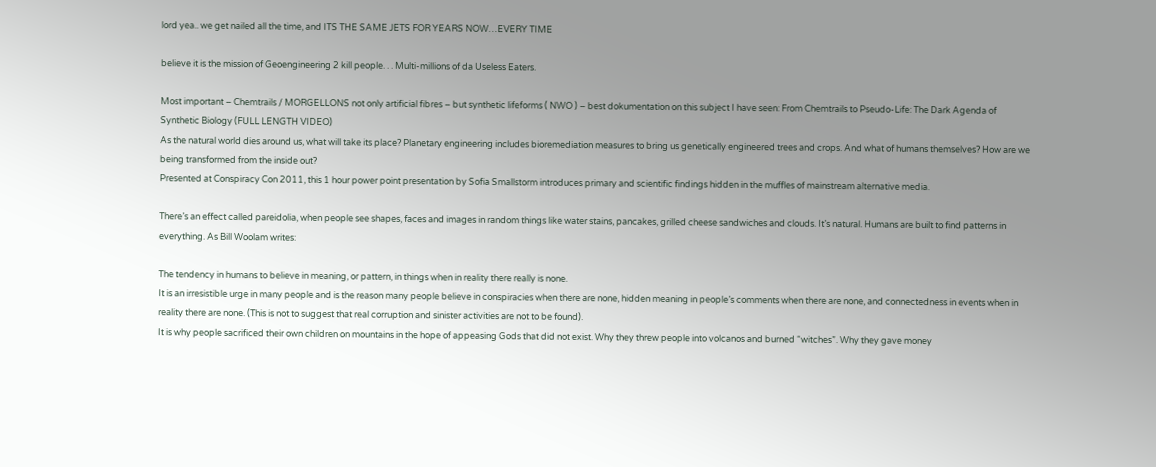lord yea.. we get nailed all the time, and ITS THE SAME JETS FOR YEARS NOW…EVERY TIME

believe it is the mission of Geoengineering 2 kill people. . . Multi-millions of da Useless Eaters.

Most important – Chemtrails / MORGELLONS not only artificial fibres – but synthetic lifeforms ( NWO ) – best dokumentation on this subject I have seen: From Chemtrails to Pseudo-Life: The Dark Agenda of Synthetic Biology (FULL LENGTH VIDEO)
As the natural world dies around us, what will take its place? Planetary engineering includes bioremediation measures to bring us genetically engineered trees and crops. And what of humans themselves? How are we being transformed from the inside out?
Presented at Conspiracy Con 2011, this 1 hour power point presentation by Sofia Smallstorm introduces primary and scientific findings hidden in the muffles of mainstream alternative media.

There’s an effect called pareidolia, when people see shapes, faces and images in random things like water stains, pancakes, grilled cheese sandwiches and clouds. It’s natural. Humans are built to find patterns in everything. As Bill Woolam writes:

The tendency in humans to believe in meaning, or pattern, in things when in reality there really is none.
It is an irresistible urge in many people and is the reason many people believe in conspiracies when there are none, hidden meaning in people’s comments when there are none, and connectedness in events when in reality there are none. (This is not to suggest that real corruption and sinister activities are not to be found).
It is why people sacrificed their own children on mountains in the hope of appeasing Gods that did not exist. Why they threw people into volcanos and burned “witches”. Why they gave money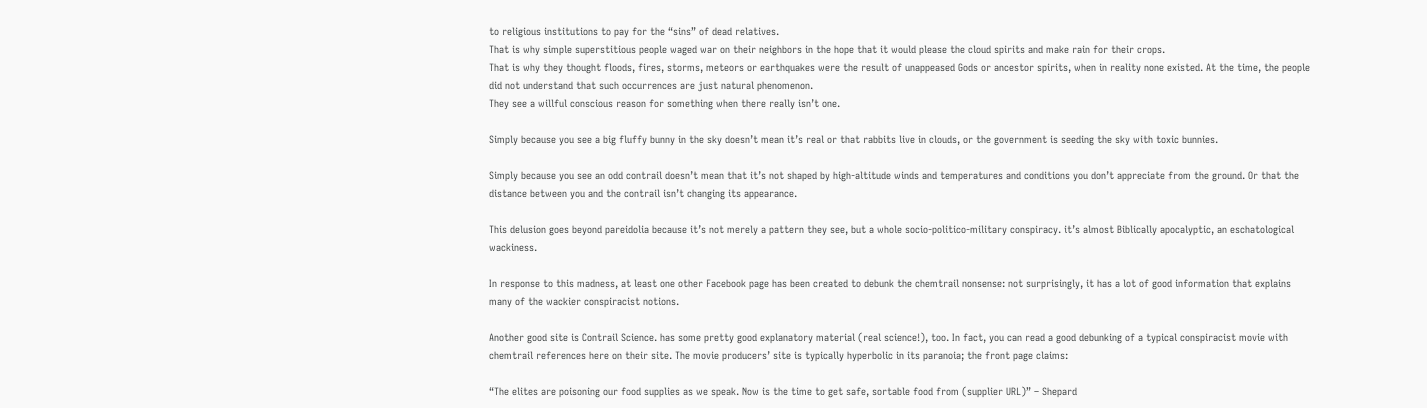to religious institutions to pay for the “sins” of dead relatives.
That is why simple superstitious people waged war on their neighbors in the hope that it would please the cloud spirits and make rain for their crops.
That is why they thought floods, fires, storms, meteors or earthquakes were the result of unappeased Gods or ancestor spirits, when in reality none existed. At the time, the people did not understand that such occurrences are just natural phenomenon.
They see a willful conscious reason for something when there really isn’t one.

Simply because you see a big fluffy bunny in the sky doesn’t mean it’s real or that rabbits live in clouds, or the government is seeding the sky with toxic bunnies.

Simply because you see an odd contrail doesn’t mean that it’s not shaped by high-altitude winds and temperatures and conditions you don’t appreciate from the ground. Or that the distance between you and the contrail isn’t changing its appearance.

This delusion goes beyond pareidolia because it’s not merely a pattern they see, but a whole socio-politico-military conspiracy. it’s almost Biblically apocalyptic, an eschatological wackiness.

In response to this madness, at least one other Facebook page has been created to debunk the chemtrail nonsense: not surprisingly, it has a lot of good information that explains many of the wackier conspiracist notions.

Another good site is Contrail Science. has some pretty good explanatory material (real science!), too. In fact, you can read a good debunking of a typical conspiracist movie with chemtrail references here on their site. The movie producers’ site is typically hyperbolic in its paranoia; the front page claims:

“The elites are poisoning our food supplies as we speak. Now is the time to get safe, sortable food from (supplier URL)” – Shepard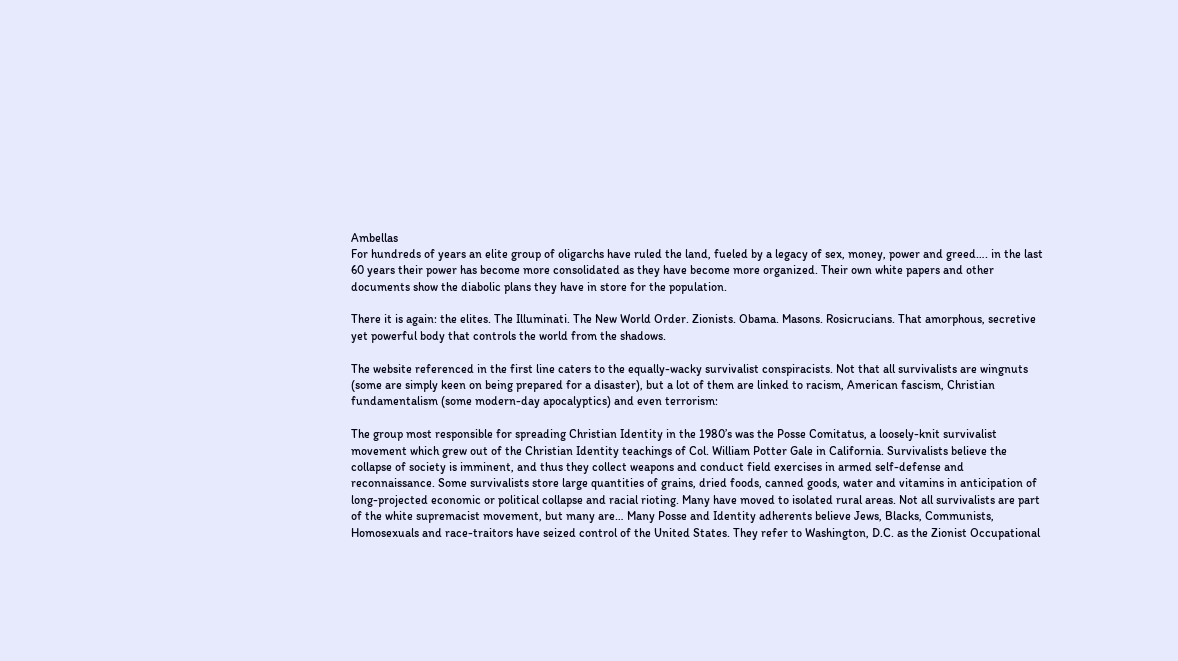Ambellas
For hundreds of years an elite group of oligarchs have ruled the land, fueled by a legacy of sex, money, power and greed…. in the last 60 years their power has become more consolidated as they have become more organized. Their own white papers and other documents show the diabolic plans they have in store for the population.

There it is again: the elites. The Illuminati. The New World Order. Zionists. Obama. Masons. Rosicrucians. That amorphous, secretive yet powerful body that controls the world from the shadows.

The website referenced in the first line caters to the equally-wacky survivalist conspiracists. Not that all survivalists are wingnuts (some are simply keen on being prepared for a disaster), but a lot of them are linked to racism, American fascism, Christian fundamentalism (some modern-day apocalyptics) and even terrorism:

The group most responsible for spreading Christian Identity in the 1980’s was the Posse Comitatus, a loosely-knit survivalist movement which grew out of the Christian Identity teachings of Col. William Potter Gale in California. Survivalists believe the collapse of society is imminent, and thus they collect weapons and conduct field exercises in armed self-defense and reconnaissance. Some survivalists store large quantities of grains, dried foods, canned goods, water and vitamins in anticipation of long-projected economic or political collapse and racial rioting. Many have moved to isolated rural areas. Not all survivalists are part of the white supremacist movement, but many are… Many Posse and Identity adherents believe Jews, Blacks, Communists, Homosexuals and race-traitors have seized control of the United States. They refer to Washington, D.C. as the Zionist Occupational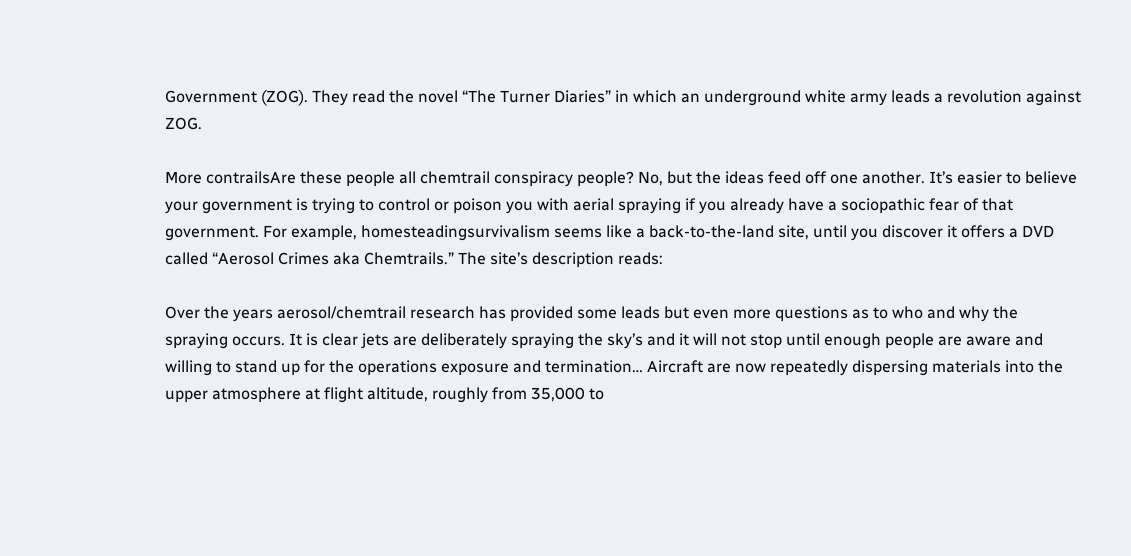Government (ZOG). They read the novel “The Turner Diaries” in which an underground white army leads a revolution against ZOG.

More contrailsAre these people all chemtrail conspiracy people? No, but the ideas feed off one another. It’s easier to believe your government is trying to control or poison you with aerial spraying if you already have a sociopathic fear of that government. For example, homesteadingsurvivalism seems like a back-to-the-land site, until you discover it offers a DVD called “Aerosol Crimes aka Chemtrails.” The site’s description reads:

Over the years aerosol/chemtrail research has provided some leads but even more questions as to who and why the spraying occurs. It is clear jets are deliberately spraying the sky’s and it will not stop until enough people are aware and willing to stand up for the operations exposure and termination… Aircraft are now repeatedly dispersing materials into the upper atmosphere at flight altitude, roughly from 35,000 to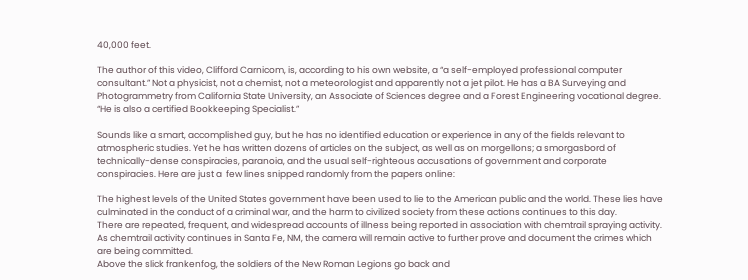40,000 feet.

The author of this video, Clifford Carnicom, is, according to his own website, a “a self-employed professional computer consultant.” Not a physicist, not a chemist, not a meteorologist and apparently not a jet pilot. He has a BA Surveying and Photogrammetry from California State University, an Associate of Sciences degree and a Forest Engineering vocational degree. “He is also a certified Bookkeeping Specialist.”

Sounds like a smart, accomplished guy, but he has no identified education or experience in any of the fields relevant to atmospheric studies. Yet he has written dozens of articles on the subject, as well as on morgellons; a smorgasbord of technically-dense conspiracies, paranoia, and the usual self-righteous accusations of government and corporate conspiracies. Here are just a  few lines snipped randomly from the papers online:

The highest levels of the United States government have been used to lie to the American public and the world. These lies have culminated in the conduct of a criminal war, and the harm to civilized society from these actions continues to this day.
There are repeated, frequent, and widespread accounts of illness being reported in association with chemtrail spraying activity.
As chemtrail activity continues in Santa Fe, NM, the camera will remain active to further prove and document the crimes which are being committed.
Above the slick frankenfog, the soldiers of the New Roman Legions go back and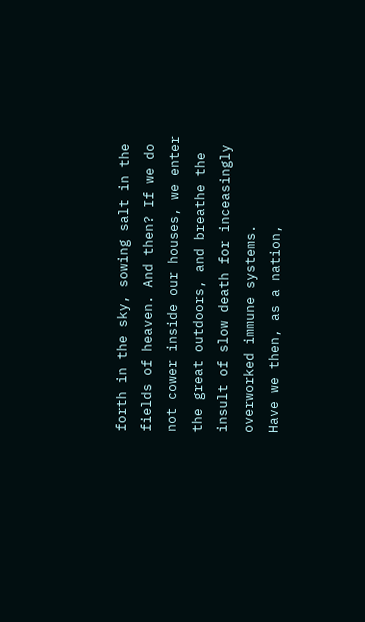forth in the sky, sowing salt in the fields of heaven. And then? If we do not cower inside our houses, we enter the great outdoors, and breathe the insult of slow death for inceasingly overworked immune systems.
Have we then, as a nation,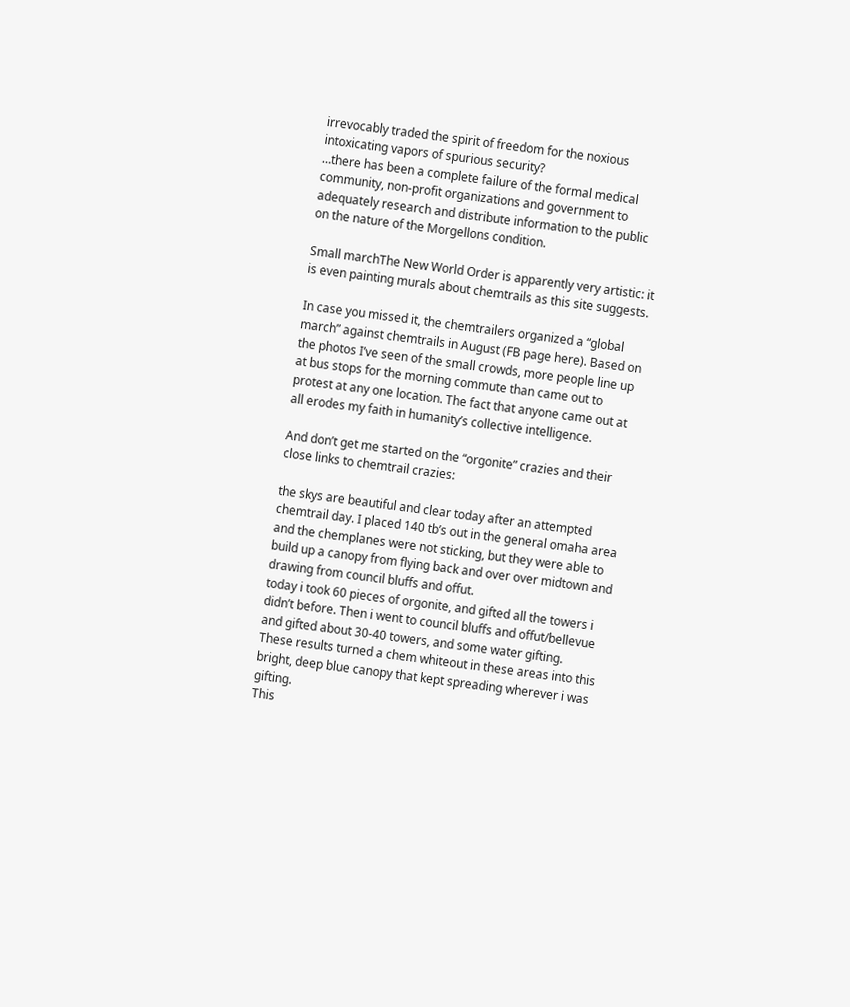irrevocably traded the spirit of freedom for the noxious intoxicating vapors of spurious security?
…there has been a complete failure of the formal medical community, non-profit organizations and government to adequately research and distribute information to the public on the nature of the Morgellons condition.

Small marchThe New World Order is apparently very artistic: it is even painting murals about chemtrails as this site suggests.

In case you missed it, the chemtrailers organized a “global march” against chemtrails in August (FB page here). Based on the photos I’ve seen of the small crowds, more people line up at bus stops for the morning commute than came out to protest at any one location. The fact that anyone came out at all erodes my faith in humanity’s collective intelligence.

And don’t get me started on the “orgonite” crazies and their close links to chemtrail crazies:

the skys are beautiful and clear today after an attempted chemtrail day. I placed 140 tb’s out in the general omaha area and the chemplanes were not sticking, but they were able to build up a canopy from flying back and over over midtown and drawing from council bluffs and offut.
today i took 60 pieces of orgonite, and gifted all the towers i didn’t before. Then i went to council bluffs and offut/bellevue and gifted about 30-40 towers, and some water gifting.
These results turned a chem whiteout in these areas into this bright, deep blue canopy that kept spreading wherever i was gifting.
This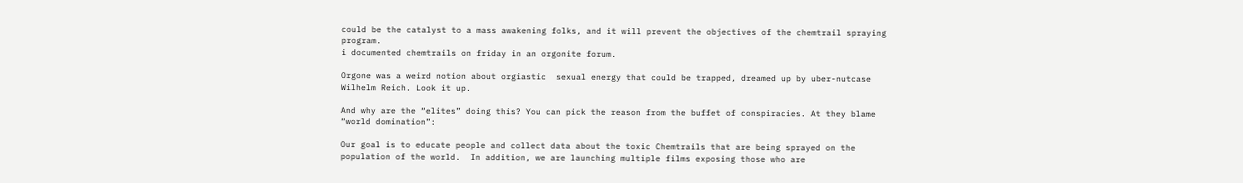could be the catalyst to a mass awakening folks, and it will prevent the objectives of the chemtrail spraying program.
i documented chemtrails on friday in an orgonite forum.

Orgone was a weird notion about orgiastic  sexual energy that could be trapped, dreamed up by uber-nutcase Wilhelm Reich. Look it up.

And why are the “elites” doing this? You can pick the reason from the buffet of conspiracies. At they blame “world domination”:

Our goal is to educate people and collect data about the toxic Chemtrails that are being sprayed on the population of the world.  In addition, we are launching multiple films exposing those who are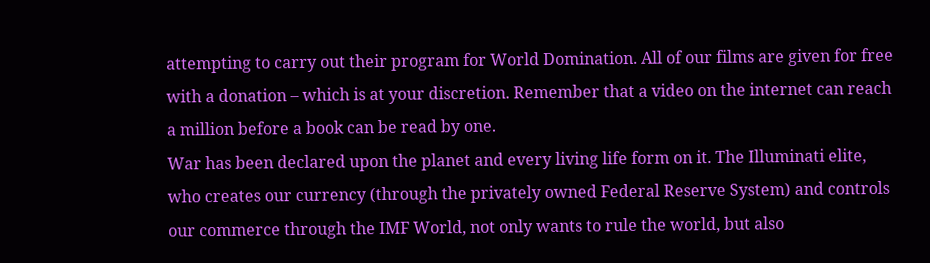attempting to carry out their program for World Domination. All of our films are given for free with a donation – which is at your discretion. Remember that a video on the internet can reach a million before a book can be read by one.
War has been declared upon the planet and every living life form on it. The Illuminati elite, who creates our currency (through the privately owned Federal Reserve System) and controls our commerce through the IMF World, not only wants to rule the world, but also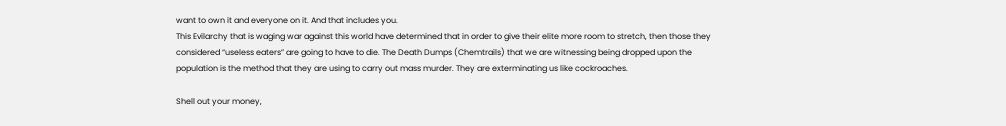want to own it and everyone on it. And that includes you.
This Evilarchy that is waging war against this world have determined that in order to give their elite more room to stretch, then those they considered “useless eaters” are going to have to die. The Death Dumps (Chemtrails) that we are witnessing being dropped upon the population is the method that they are using to carry out mass murder. They are exterminating us like cockroaches.

Shell out your money,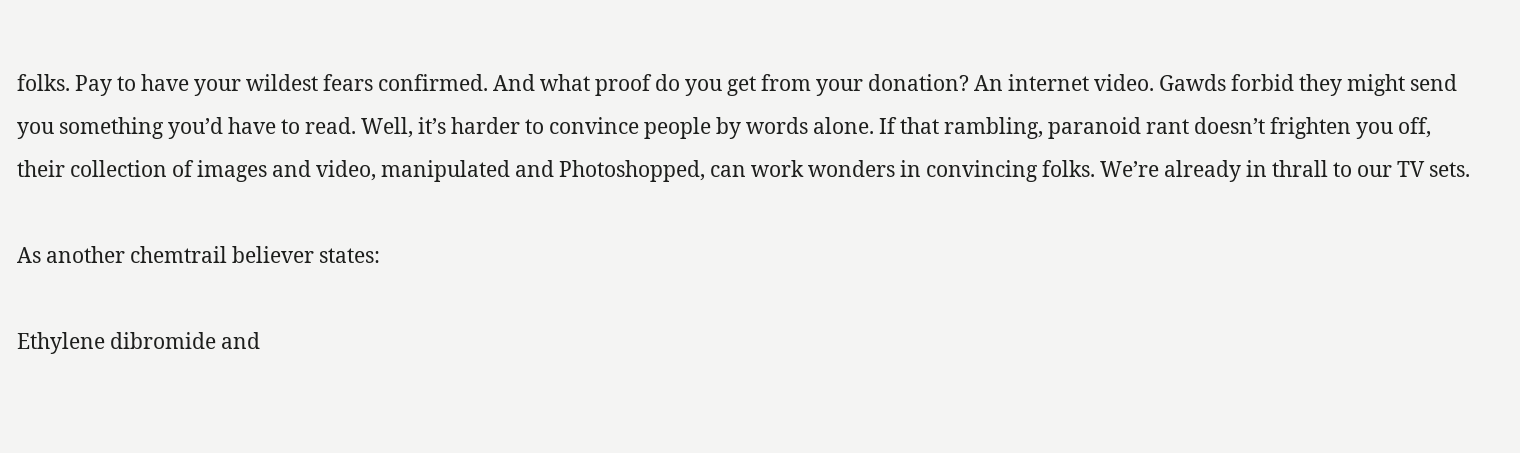folks. Pay to have your wildest fears confirmed. And what proof do you get from your donation? An internet video. Gawds forbid they might send you something you’d have to read. Well, it’s harder to convince people by words alone. If that rambling, paranoid rant doesn’t frighten you off, their collection of images and video, manipulated and Photoshopped, can work wonders in convincing folks. We’re already in thrall to our TV sets.

As another chemtrail believer states:

Ethylene dibromide and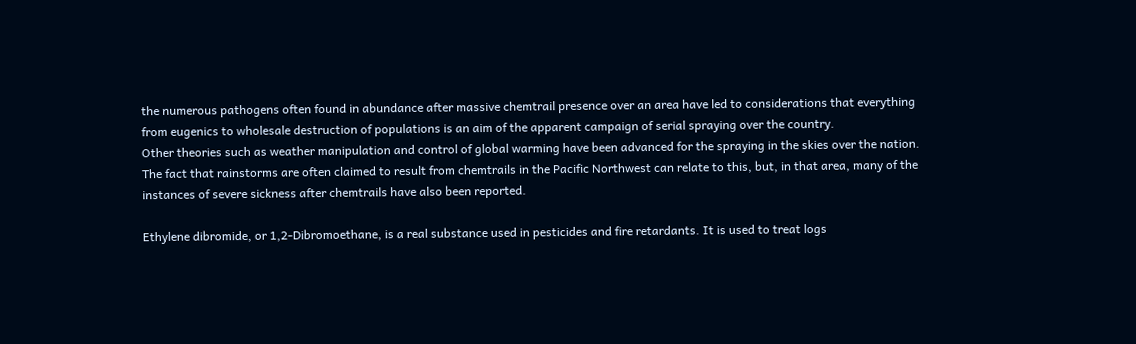the numerous pathogens often found in abundance after massive chemtrail presence over an area have led to considerations that everything from eugenics to wholesale destruction of populations is an aim of the apparent campaign of serial spraying over the country.
Other theories such as weather manipulation and control of global warming have been advanced for the spraying in the skies over the nation. The fact that rainstorms are often claimed to result from chemtrails in the Pacific Northwest can relate to this, but, in that area, many of the instances of severe sickness after chemtrails have also been reported.

Ethylene dibromide, or 1,2-Dibromoethane, is a real substance used in pesticides and fire retardants. It is used to treat logs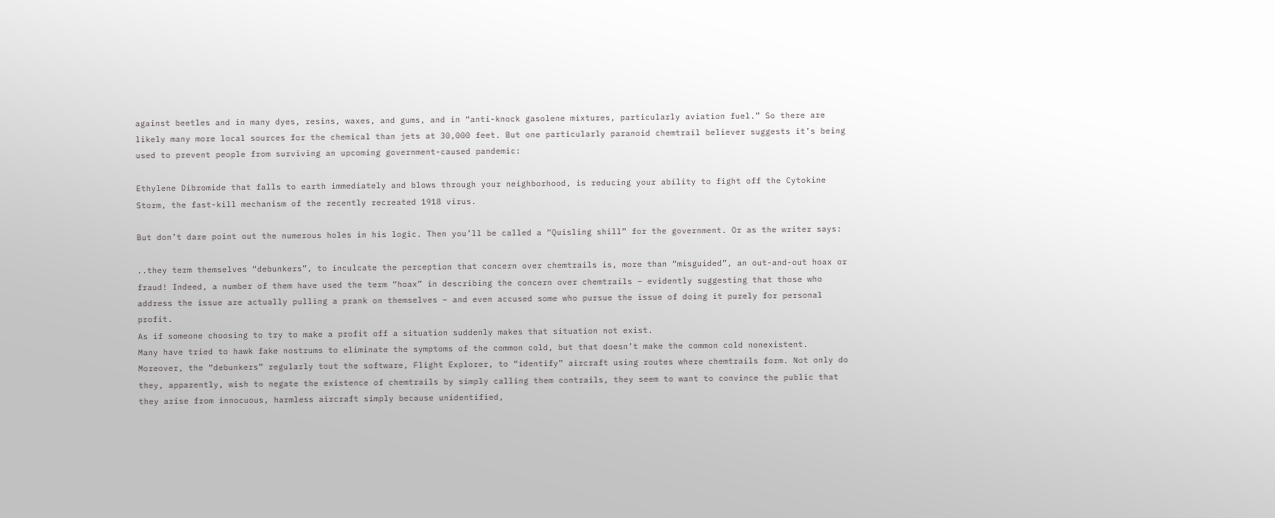against beetles and in many dyes, resins, waxes, and gums, and in “anti-knock gasolene mixtures, particularly aviation fuel.” So there are likely many more local sources for the chemical than jets at 30,000 feet. But one particularly paranoid chemtrail believer suggests it’s being used to prevent people from surviving an upcoming government-caused pandemic:

Ethylene Dibromide that falls to earth immediately and blows through your neighborhood, is reducing your ability to fight off the Cytokine Storm, the fast-kill mechanism of the recently recreated 1918 virus.

But don’t dare point out the numerous holes in his logic. Then you’ll be called a “Quisling shill” for the government. Or as the writer says:

..they term themselves “debunkers”, to inculcate the perception that concern over chemtrails is, more than “misguided”, an out-and-out hoax or fraud! Indeed, a number of them have used the term “hoax” in describing the concern over chemtrails – evidently suggesting that those who address the issue are actually pulling a prank on themselves – and even accused some who pursue the issue of doing it purely for personal profit.
As if someone choosing to try to make a profit off a situation suddenly makes that situation not exist.
Many have tried to hawk fake nostrums to eliminate the symptoms of the common cold, but that doesn’t make the common cold nonexistent. Moreover, the “debunkers” regularly tout the software, Flight Explorer, to “identify” aircraft using routes where chemtrails form. Not only do they, apparently, wish to negate the existence of chemtrails by simply calling them contrails, they seem to want to convince the public that they arise from innocuous, harmless aircraft simply because unidentified,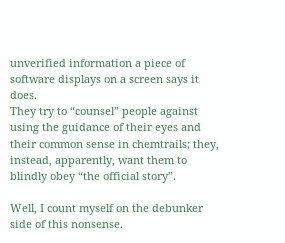unverified information a piece of software displays on a screen says it does.
They try to “counsel” people against using the guidance of their eyes and their common sense in chemtrails; they, instead, apparently, want them to blindly obey “the official story”.

Well, I count myself on the debunker side of this nonsense.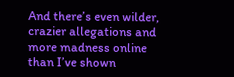And there’s even wilder, crazier allegations and more madness online than I’ve shown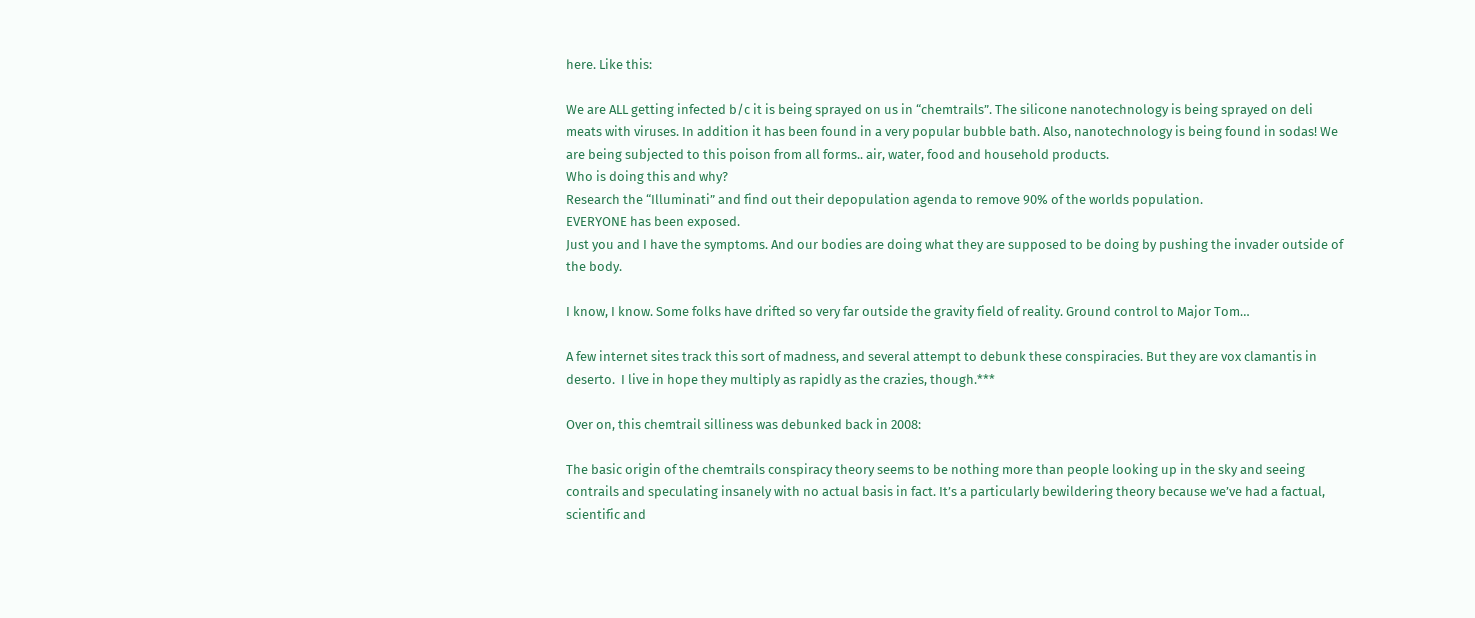here. Like this:

We are ALL getting infected b/c it is being sprayed on us in “chemtrails”. The silicone nanotechnology is being sprayed on deli meats with viruses. In addition it has been found in a very popular bubble bath. Also, nanotechnology is being found in sodas! We are being subjected to this poison from all forms.. air, water, food and household products.
Who is doing this and why?
Research the “Illuminati” and find out their depopulation agenda to remove 90% of the worlds population.
EVERYONE has been exposed.
Just you and I have the symptoms. And our bodies are doing what they are supposed to be doing by pushing the invader outside of the body.

I know, I know. Some folks have drifted so very far outside the gravity field of reality. Ground control to Major Tom…

A few internet sites track this sort of madness, and several attempt to debunk these conspiracies. But they are vox clamantis in deserto.  I live in hope they multiply as rapidly as the crazies, though.***

Over on, this chemtrail silliness was debunked back in 2008:

The basic origin of the chemtrails conspiracy theory seems to be nothing more than people looking up in the sky and seeing contrails and speculating insanely with no actual basis in fact. It’s a particularly bewildering theory because we’ve had a factual, scientific and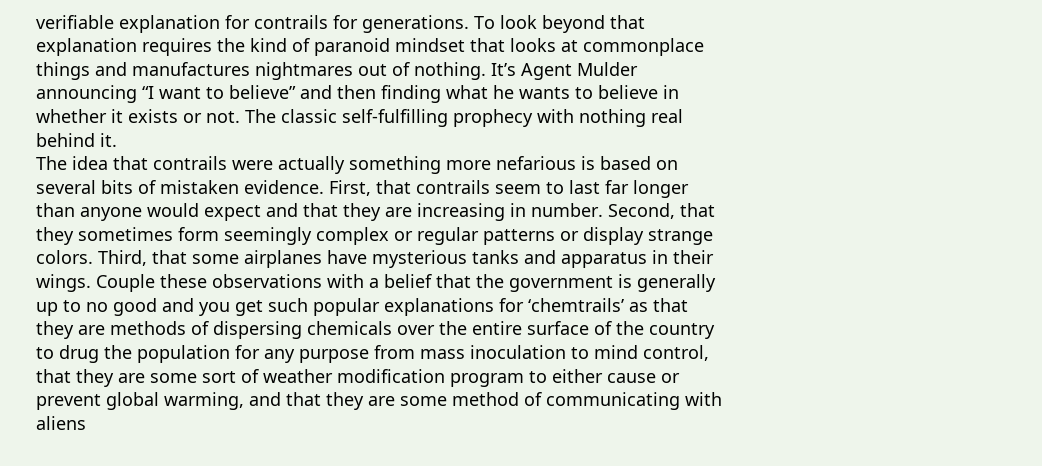verifiable explanation for contrails for generations. To look beyond that explanation requires the kind of paranoid mindset that looks at commonplace things and manufactures nightmares out of nothing. It’s Agent Mulder announcing “I want to believe” and then finding what he wants to believe in whether it exists or not. The classic self-fulfilling prophecy with nothing real behind it.
The idea that contrails were actually something more nefarious is based on several bits of mistaken evidence. First, that contrails seem to last far longer than anyone would expect and that they are increasing in number. Second, that they sometimes form seemingly complex or regular patterns or display strange colors. Third, that some airplanes have mysterious tanks and apparatus in their wings. Couple these observations with a belief that the government is generally up to no good and you get such popular explanations for ‘chemtrails’ as that they are methods of dispersing chemicals over the entire surface of the country to drug the population for any purpose from mass inoculation to mind control, that they are some sort of weather modification program to either cause or prevent global warming, and that they are some method of communicating with aliens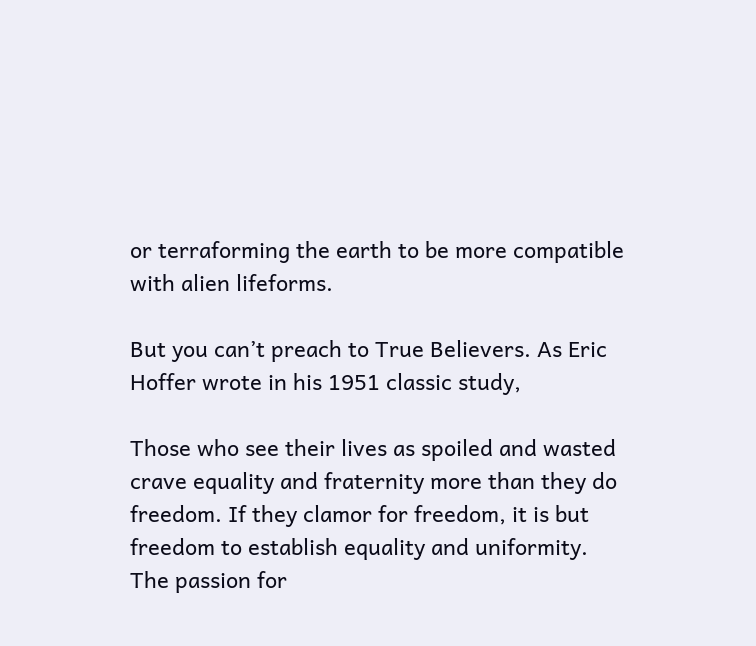or terraforming the earth to be more compatible with alien lifeforms.

But you can’t preach to True Believers. As Eric Hoffer wrote in his 1951 classic study,

Those who see their lives as spoiled and wasted crave equality and fraternity more than they do freedom. If they clamor for freedom, it is but freedom to establish equality and uniformity. The passion for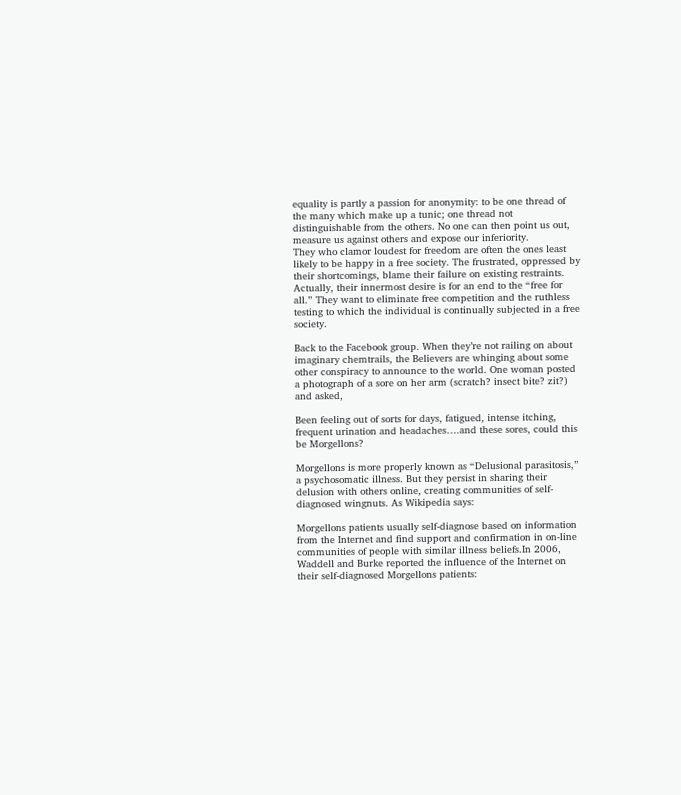equality is partly a passion for anonymity: to be one thread of the many which make up a tunic; one thread not distinguishable from the others. No one can then point us out, measure us against others and expose our inferiority.
They who clamor loudest for freedom are often the ones least likely to be happy in a free society. The frustrated, oppressed by their shortcomings, blame their failure on existing restraints. Actually, their innermost desire is for an end to the “free for all.” They want to eliminate free competition and the ruthless testing to which the individual is continually subjected in a free society.

Back to the Facebook group. When they’re not railing on about imaginary chemtrails, the Believers are whinging about some other conspiracy to announce to the world. One woman posted a photograph of a sore on her arm (scratch? insect bite? zit?) and asked,

Been feeling out of sorts for days, fatigued, intense itching, frequent urination and headaches….and these sores, could this be Morgellons?

Morgellons is more properly known as “Delusional parasitosis,” a psychosomatic illness. But they persist in sharing their delusion with others online, creating communities of self-diagnosed wingnuts. As Wikipedia says:

Morgellons patients usually self-diagnose based on information from the Internet and find support and confirmation in on-line communities of people with similar illness beliefs.In 2006, Waddell and Burke reported the influence of the Internet on their self-diagnosed Morgellons patients: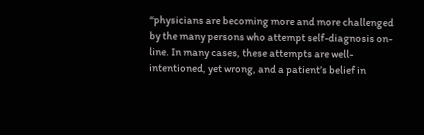“physicians are becoming more and more challenged by the many persons who attempt self-diagnosis on-line. In many cases, these attempts are well-intentioned, yet wrong, and a patient’s belief in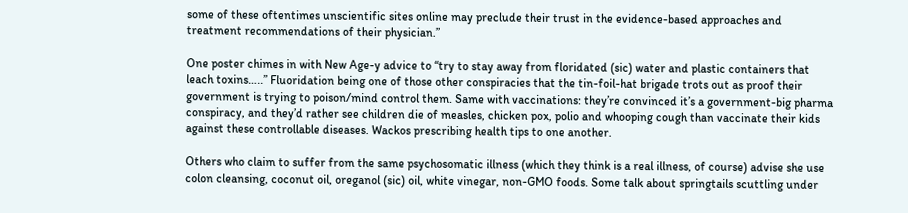some of these oftentimes unscientific sites online may preclude their trust in the evidence-based approaches and treatment recommendations of their physician.”

One poster chimes in with New Age-y advice to “try to stay away from floridated (sic) water and plastic containers that leach toxins…..” Fluoridation being one of those other conspiracies that the tin-foil-hat brigade trots out as proof their government is trying to poison/mind control them. Same with vaccinations: they’re convinced it’s a government-big pharma conspiracy, and they’d rather see children die of measles, chicken pox, polio and whooping cough than vaccinate their kids against these controllable diseases. Wackos prescribing health tips to one another.

Others who claim to suffer from the same psychosomatic illness (which they think is a real illness, of course) advise she use colon cleansing, coconut oil, oreganol (sic) oil, white vinegar, non-GMO foods. Some talk about springtails scuttling under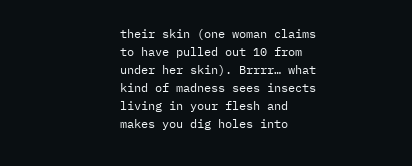their skin (one woman claims to have pulled out 10 from under her skin). Brrrr… what kind of madness sees insects living in your flesh and makes you dig holes into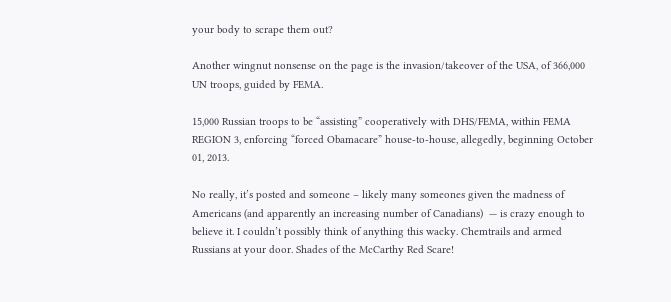your body to scrape them out?

Another wingnut nonsense on the page is the invasion/takeover of the USA, of 366,000 UN troops, guided by FEMA.

15,000 Russian troops to be “assisting” cooperatively with DHS/FEMA, within FEMA REGION 3, enforcing “forced Obamacare” house-to-house, allegedly, beginning October 01, 2013.

No really, it’s posted and someone – likely many someones given the madness of Americans (and apparently an increasing number of Canadians)  — is crazy enough to believe it. I couldn’t possibly think of anything this wacky. Chemtrails and armed Russians at your door. Shades of the McCarthy Red Scare!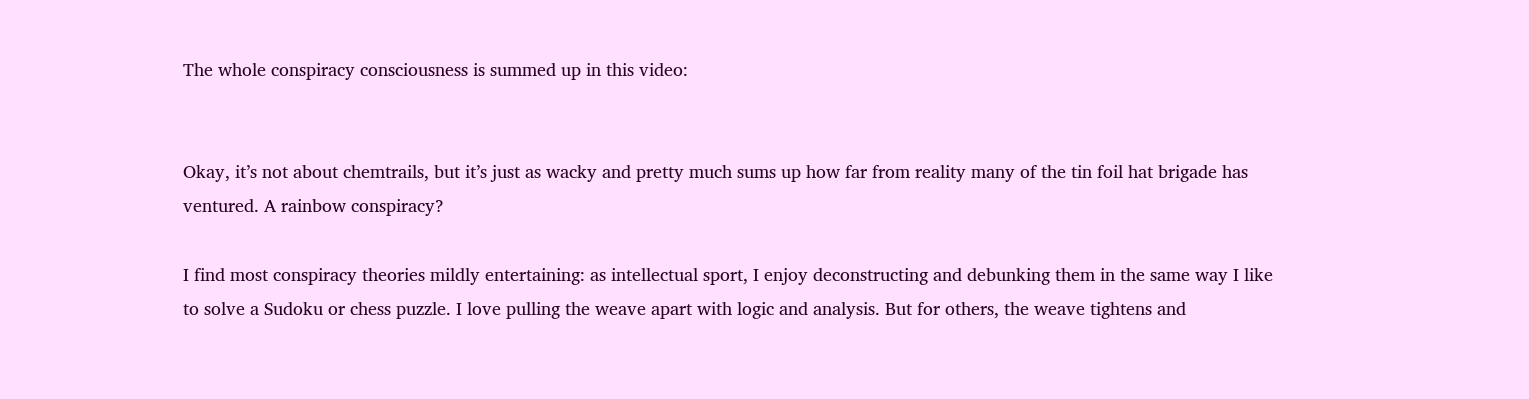The whole conspiracy consciousness is summed up in this video:


Okay, it’s not about chemtrails, but it’s just as wacky and pretty much sums up how far from reality many of the tin foil hat brigade has ventured. A rainbow conspiracy?

I find most conspiracy theories mildly entertaining: as intellectual sport, I enjoy deconstructing and debunking them in the same way I like to solve a Sudoku or chess puzzle. I love pulling the weave apart with logic and analysis. But for others, the weave tightens and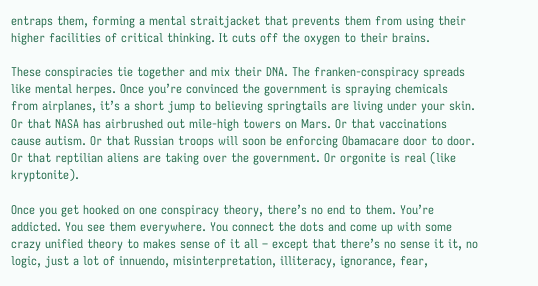entraps them, forming a mental straitjacket that prevents them from using their higher facilities of critical thinking. It cuts off the oxygen to their brains.

These conspiracies tie together and mix their DNA. The franken-conspiracy spreads like mental herpes. Once you’re convinced the government is spraying chemicals from airplanes, it’s a short jump to believing springtails are living under your skin. Or that NASA has airbrushed out mile-high towers on Mars. Or that vaccinations cause autism. Or that Russian troops will soon be enforcing Obamacare door to door. Or that reptilian aliens are taking over the government. Or orgonite is real (like kryptonite).

Once you get hooked on one conspiracy theory, there’s no end to them. You’re addicted. You see them everywhere. You connect the dots and come up with some crazy unified theory to makes sense of it all – except that there’s no sense it it, no logic, just a lot of innuendo, misinterpretation, illiteracy, ignorance, fear,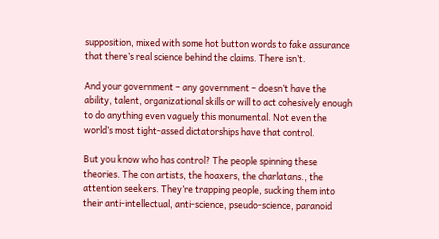supposition, mixed with some hot button words to fake assurance that there’s real science behind the claims. There isn’t.

And your government – any government – doesn’t have the ability, talent, organizational skills or will to act cohesively enough to do anything even vaguely this monumental. Not even the world’s most tight-assed dictatorships have that control.

But you know who has control? The people spinning these theories. The con artists, the hoaxers, the charlatans., the attention seekers. They’re trapping people, sucking them into their anti-intellectual, anti-science, pseudo-science, paranoid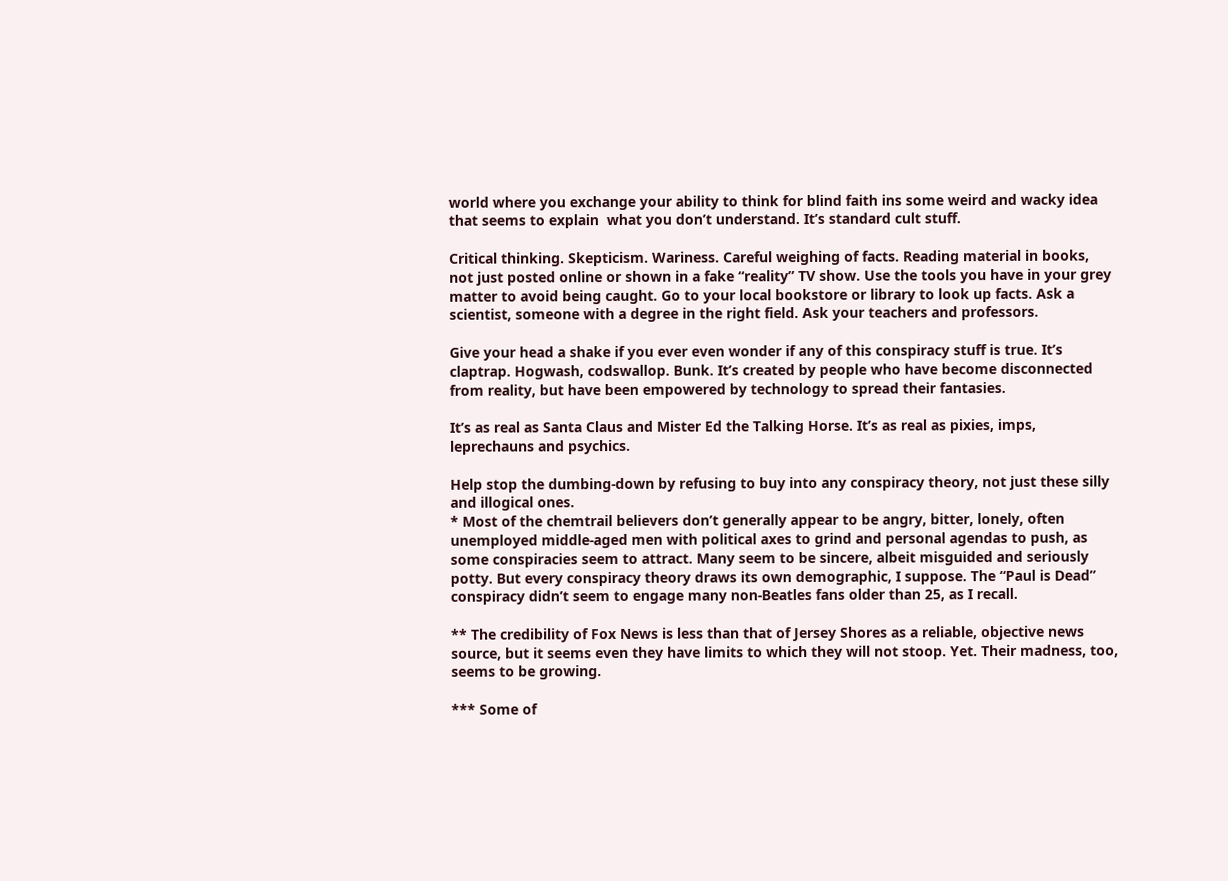world where you exchange your ability to think for blind faith ins some weird and wacky idea that seems to explain  what you don’t understand. It’s standard cult stuff.

Critical thinking. Skepticism. Wariness. Careful weighing of facts. Reading material in books, not just posted online or shown in a fake “reality” TV show. Use the tools you have in your grey matter to avoid being caught. Go to your local bookstore or library to look up facts. Ask a scientist, someone with a degree in the right field. Ask your teachers and professors.

Give your head a shake if you ever even wonder if any of this conspiracy stuff is true. It’s claptrap. Hogwash, codswallop. Bunk. It’s created by people who have become disconnected from reality, but have been empowered by technology to spread their fantasies.

It’s as real as Santa Claus and Mister Ed the Talking Horse. It’s as real as pixies, imps, leprechauns and psychics.

Help stop the dumbing-down by refusing to buy into any conspiracy theory, not just these silly and illogical ones.
* Most of the chemtrail believers don’t generally appear to be angry, bitter, lonely, often unemployed middle-aged men with political axes to grind and personal agendas to push, as some conspiracies seem to attract. Many seem to be sincere, albeit misguided and seriously potty. But every conspiracy theory draws its own demographic, I suppose. The “Paul is Dead” conspiracy didn’t seem to engage many non-Beatles fans older than 25, as I recall.

** The credibility of Fox News is less than that of Jersey Shores as a reliable, objective news source, but it seems even they have limits to which they will not stoop. Yet. Their madness, too, seems to be growing.

*** Some of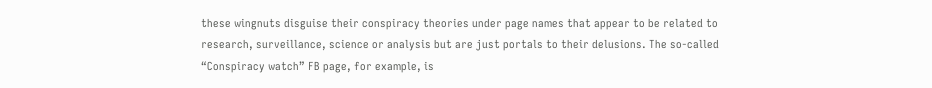these wingnuts disguise their conspiracy theories under page names that appear to be related to research, surveillance, science or analysis but are just portals to their delusions. The so-called “Conspiracy watch” FB page, for example, is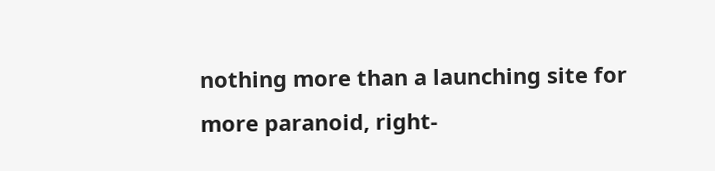nothing more than a launching site for more paranoid, right-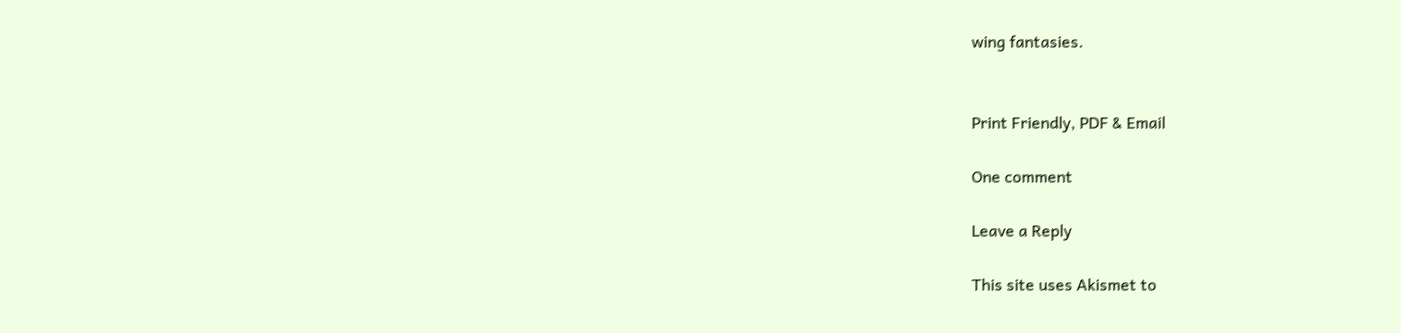wing fantasies.


Print Friendly, PDF & Email

One comment

Leave a Reply

This site uses Akismet to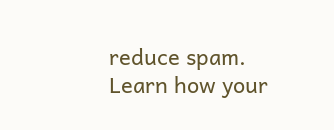reduce spam. Learn how your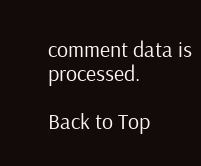comment data is processed.

Back to Top